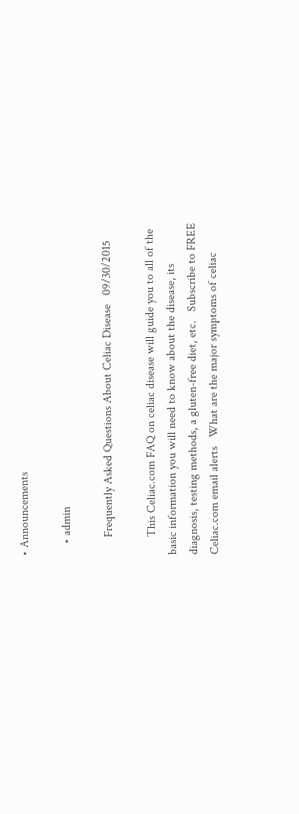• Announcements

    • admin

      Frequently Asked Questions About Celiac Disease   09/30/2015

      This Celiac.com FAQ on celiac disease will guide you to all of the basic information you will need to know about the disease, its diagnosis, testing methods, a gluten-free diet, etc.   Subscribe to FREE Celiac.com email alerts   What are the major symptoms of celiac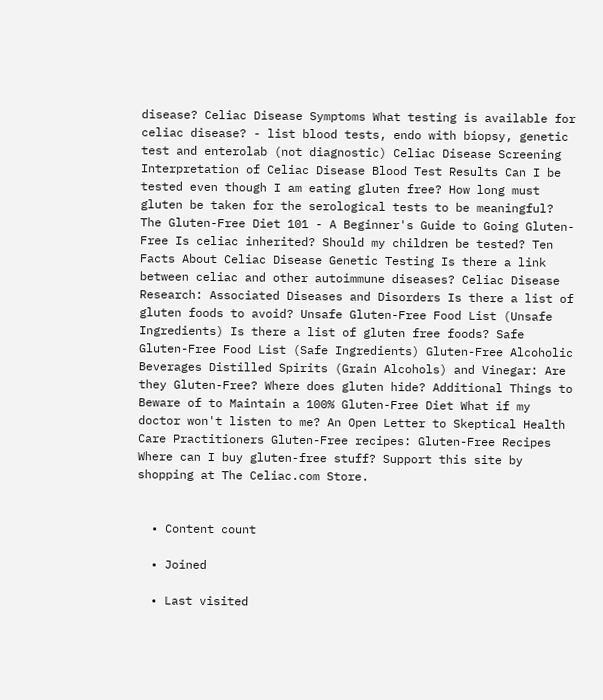disease? Celiac Disease Symptoms What testing is available for celiac disease? - list blood tests, endo with biopsy, genetic test and enterolab (not diagnostic) Celiac Disease Screening Interpretation of Celiac Disease Blood Test Results Can I be tested even though I am eating gluten free? How long must gluten be taken for the serological tests to be meaningful? The Gluten-Free Diet 101 - A Beginner's Guide to Going Gluten-Free Is celiac inherited? Should my children be tested? Ten Facts About Celiac Disease Genetic Testing Is there a link between celiac and other autoimmune diseases? Celiac Disease Research: Associated Diseases and Disorders Is there a list of gluten foods to avoid? Unsafe Gluten-Free Food List (Unsafe Ingredients) Is there a list of gluten free foods? Safe Gluten-Free Food List (Safe Ingredients) Gluten-Free Alcoholic Beverages Distilled Spirits (Grain Alcohols) and Vinegar: Are they Gluten-Free? Where does gluten hide? Additional Things to Beware of to Maintain a 100% Gluten-Free Diet What if my doctor won't listen to me? An Open Letter to Skeptical Health Care Practitioners Gluten-Free recipes: Gluten-Free Recipes Where can I buy gluten-free stuff? Support this site by shopping at The Celiac.com Store.


  • Content count

  • Joined

  • Last visited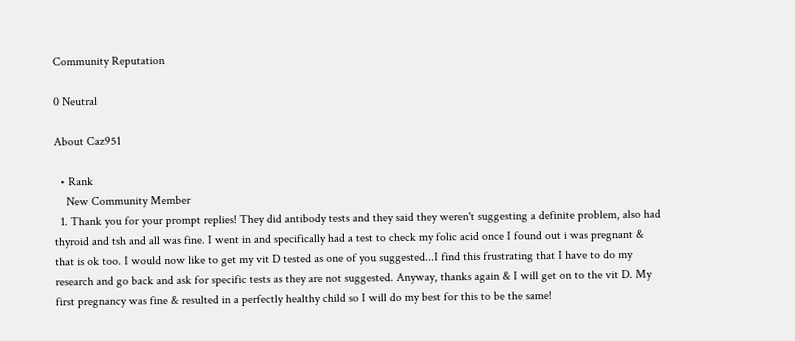Community Reputation

0 Neutral

About Caz951

  • Rank
    New Community Member
  1. Thank you for your prompt replies! They did antibody tests and they said they weren't suggesting a definite problem, also had thyroid and tsh and all was fine. I went in and specifically had a test to check my folic acid once I found out i was pregnant & that is ok too. I would now like to get my vit D tested as one of you suggested...I find this frustrating that I have to do my research and go back and ask for specific tests as they are not suggested. Anyway, thanks again & I will get on to the vit D. My first pregnancy was fine & resulted in a perfectly healthy child so I will do my best for this to be the same!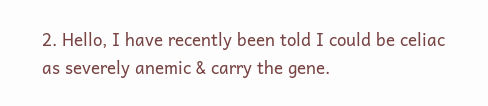2. Hello, I have recently been told I could be celiac as severely anemic & carry the gene.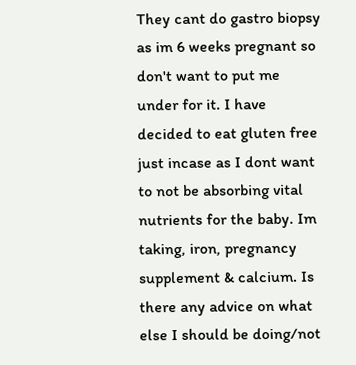They cant do gastro biopsy as im 6 weeks pregnant so don't want to put me under for it. I have decided to eat gluten free just incase as I dont want to not be absorbing vital nutrients for the baby. Im taking, iron, pregnancy supplement & calcium. Is there any advice on what else I should be doing/not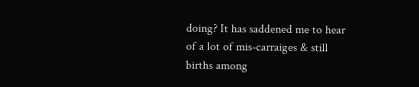doing? It has saddened me to hear of a lot of mis-carraiges & still births among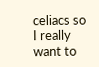celiacs so I really want to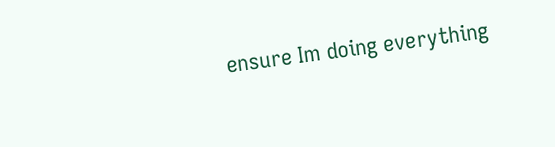ensure Im doing everything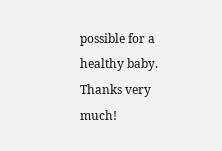possible for a healthy baby. Thanks very much!